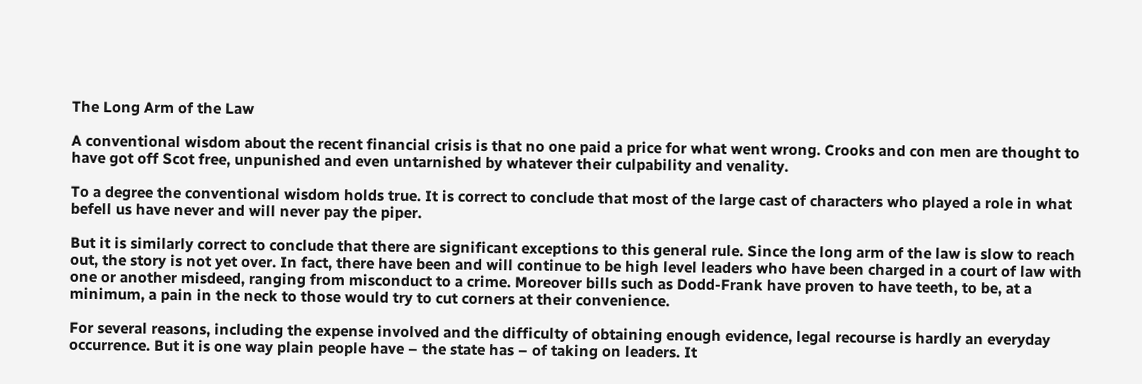The Long Arm of the Law

A conventional wisdom about the recent financial crisis is that no one paid a price for what went wrong. Crooks and con men are thought to have got off Scot free, unpunished and even untarnished by whatever their culpability and venality.

To a degree the conventional wisdom holds true. It is correct to conclude that most of the large cast of characters who played a role in what befell us have never and will never pay the piper.

But it is similarly correct to conclude that there are significant exceptions to this general rule. Since the long arm of the law is slow to reach out, the story is not yet over. In fact, there have been and will continue to be high level leaders who have been charged in a court of law with one or another misdeed, ranging from misconduct to a crime. Moreover bills such as Dodd-Frank have proven to have teeth, to be, at a minimum, a pain in the neck to those would try to cut corners at their convenience.

For several reasons, including the expense involved and the difficulty of obtaining enough evidence, legal recourse is hardly an everyday occurrence. But it is one way plain people have – the state has – of taking on leaders. It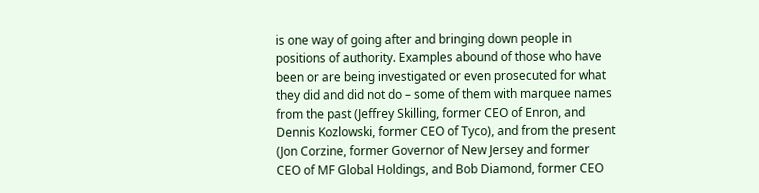is one way of going after and bringing down people in positions of authority. Examples abound of those who have been or are being investigated or even prosecuted for what they did and did not do – some of them with marquee names from the past (Jeffrey Skilling, former CEO of Enron, and Dennis Kozlowski, former CEO of Tyco), and from the present (Jon Corzine, former Governor of New Jersey and former CEO of MF Global Holdings, and Bob Diamond, former CEO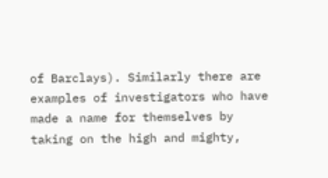of Barclays). Similarly there are examples of investigators who have made a name for themselves by taking on the high and mighty,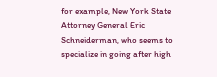for example, New York State Attorney General Eric Schneiderman, who seems to specialize in going after high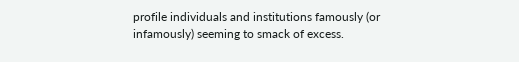profile individuals and institutions famously (or infamously) seeming to smack of excess.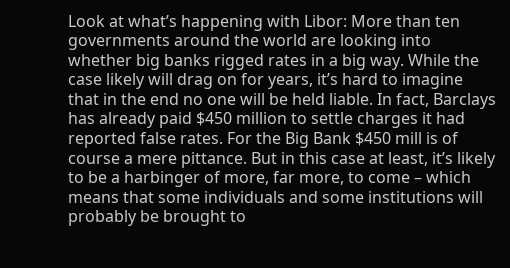Look at what’s happening with Libor: More than ten governments around the world are looking into whether big banks rigged rates in a big way. While the case likely will drag on for years, it’s hard to imagine that in the end no one will be held liable. In fact, Barclays has already paid $450 million to settle charges it had reported false rates. For the Big Bank $450 mill is of course a mere pittance. But in this case at least, it’s likely to be a harbinger of more, far more, to come – which means that some individuals and some institutions will probably be brought to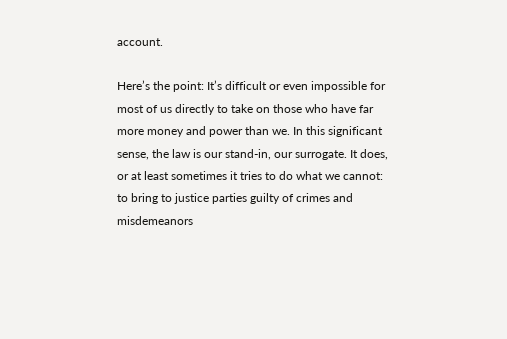account.

Here’s the point: It’s difficult or even impossible for most of us directly to take on those who have far more money and power than we. In this significant sense, the law is our stand-in, our surrogate. It does, or at least sometimes it tries to do what we cannot: to bring to justice parties guilty of crimes and misdemeanors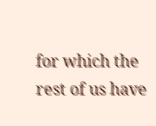for which the rest of us have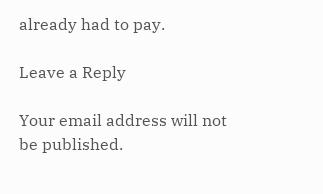already had to pay.

Leave a Reply

Your email address will not be published.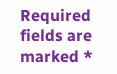Required fields are marked *